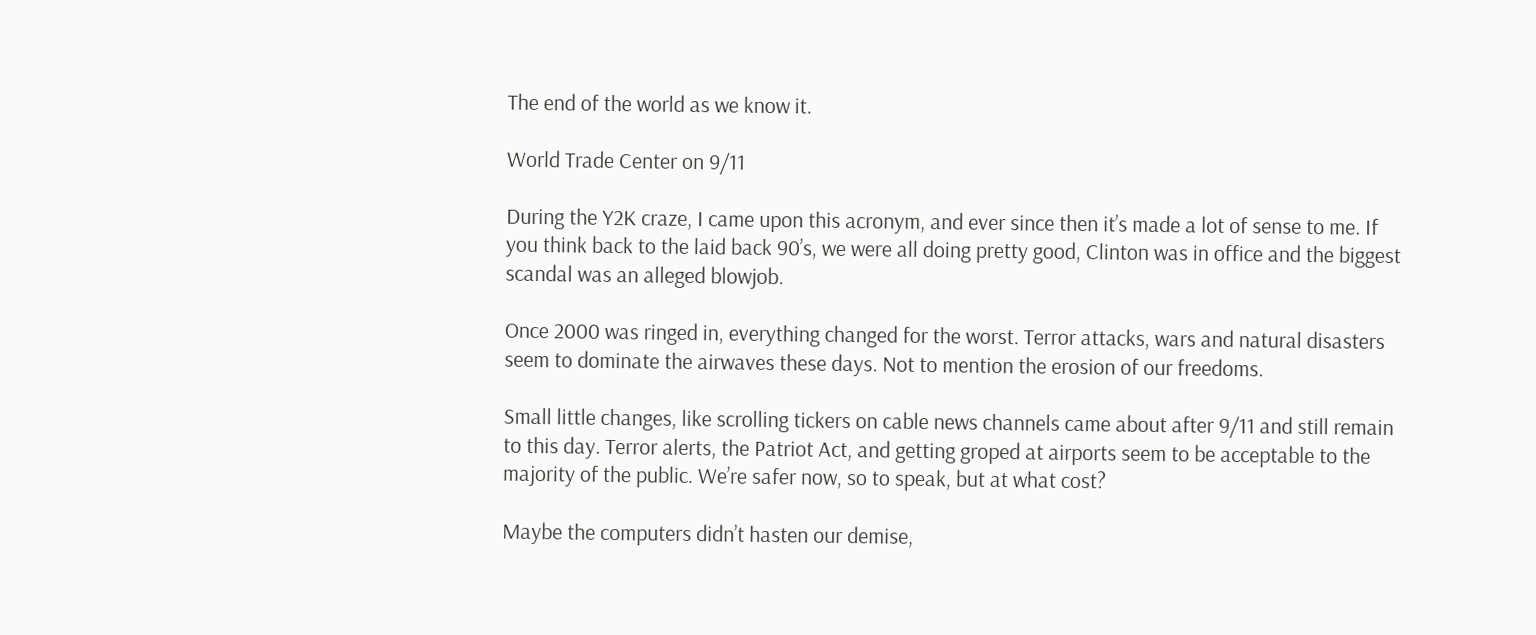The end of the world as we know it.

World Trade Center on 9/11

During the Y2K craze, I came upon this acronym, and ever since then it’s made a lot of sense to me. If you think back to the laid back 90’s, we were all doing pretty good, Clinton was in office and the biggest scandal was an alleged blowjob.

Once 2000 was ringed in, everything changed for the worst. Terror attacks, wars and natural disasters seem to dominate the airwaves these days. Not to mention the erosion of our freedoms.

Small little changes, like scrolling tickers on cable news channels came about after 9/11 and still remain to this day. Terror alerts, the Patriot Act, and getting groped at airports seem to be acceptable to the majority of the public. We’re safer now, so to speak, but at what cost?

Maybe the computers didn’t hasten our demise,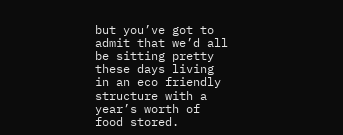but you’ve got to admit that we’d all be sitting pretty these days living in an eco friendly structure with a year’s worth of food stored.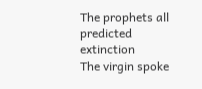The prophets all predicted extinction
The virgin spoke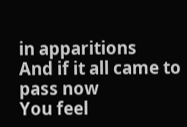in apparitions
And if it all came to pass now
You feel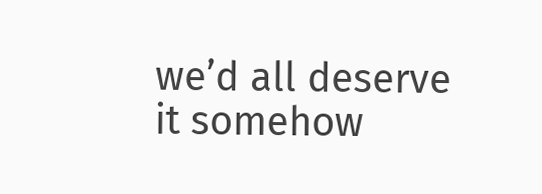we’d all deserve it somehow